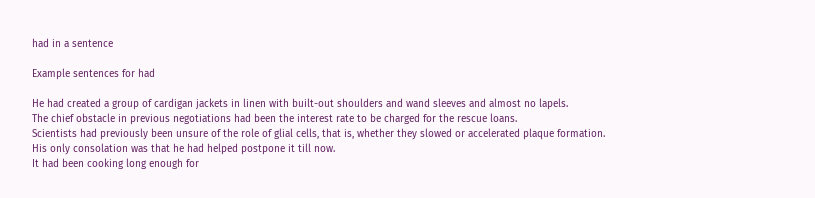had in a sentence

Example sentences for had

He had created a group of cardigan jackets in linen with built-out shoulders and wand sleeves and almost no lapels.
The chief obstacle in previous negotiations had been the interest rate to be charged for the rescue loans.
Scientists had previously been unsure of the role of glial cells, that is, whether they slowed or accelerated plaque formation.
His only consolation was that he had helped postpone it till now.
It had been cooking long enough for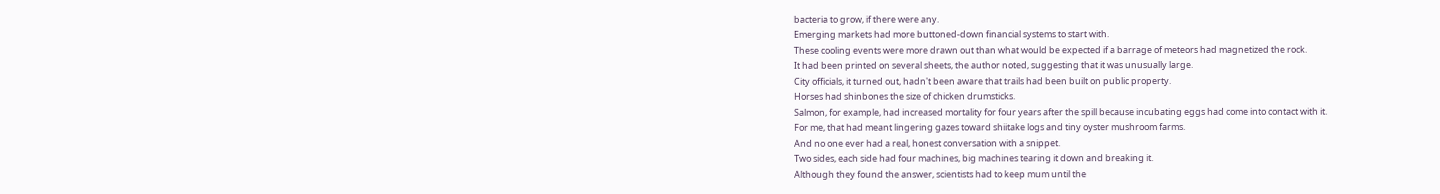bacteria to grow, if there were any.
Emerging markets had more buttoned-down financial systems to start with.
These cooling events were more drawn out than what would be expected if a barrage of meteors had magnetized the rock.
It had been printed on several sheets, the author noted, suggesting that it was unusually large.
City officials, it turned out, hadn't been aware that trails had been built on public property.
Horses had shinbones the size of chicken drumsticks.
Salmon, for example, had increased mortality for four years after the spill because incubating eggs had come into contact with it.
For me, that had meant lingering gazes toward shiitake logs and tiny oyster mushroom farms.
And no one ever had a real, honest conversation with a snippet.
Two sides, each side had four machines, big machines tearing it down and breaking it.
Although they found the answer, scientists had to keep mum until the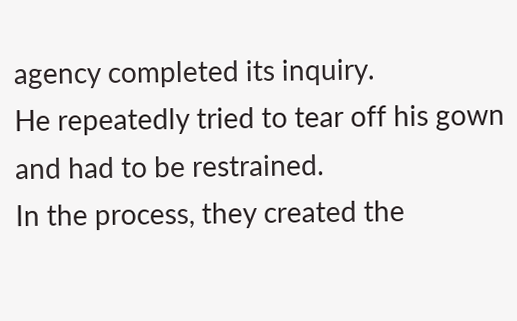agency completed its inquiry.
He repeatedly tried to tear off his gown and had to be restrained.
In the process, they created the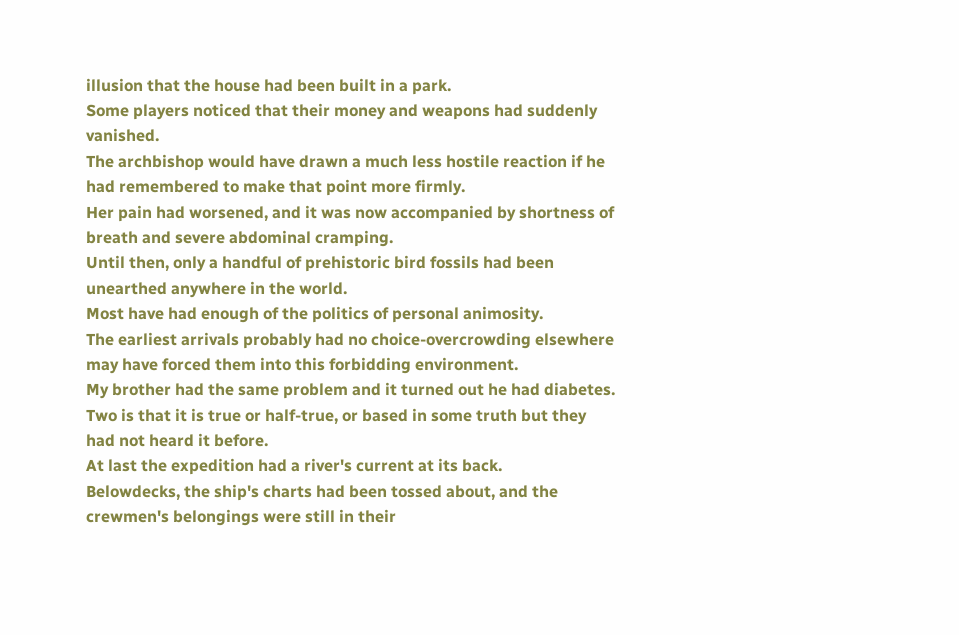illusion that the house had been built in a park.
Some players noticed that their money and weapons had suddenly vanished.
The archbishop would have drawn a much less hostile reaction if he had remembered to make that point more firmly.
Her pain had worsened, and it was now accompanied by shortness of breath and severe abdominal cramping.
Until then, only a handful of prehistoric bird fossils had been unearthed anywhere in the world.
Most have had enough of the politics of personal animosity.
The earliest arrivals probably had no choice-overcrowding elsewhere may have forced them into this forbidding environment.
My brother had the same problem and it turned out he had diabetes.
Two is that it is true or half-true, or based in some truth but they had not heard it before.
At last the expedition had a river's current at its back.
Belowdecks, the ship's charts had been tossed about, and the crewmen's belongings were still in their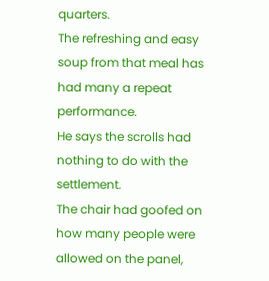quarters.
The refreshing and easy soup from that meal has had many a repeat performance.
He says the scrolls had nothing to do with the settlement.
The chair had goofed on how many people were allowed on the panel,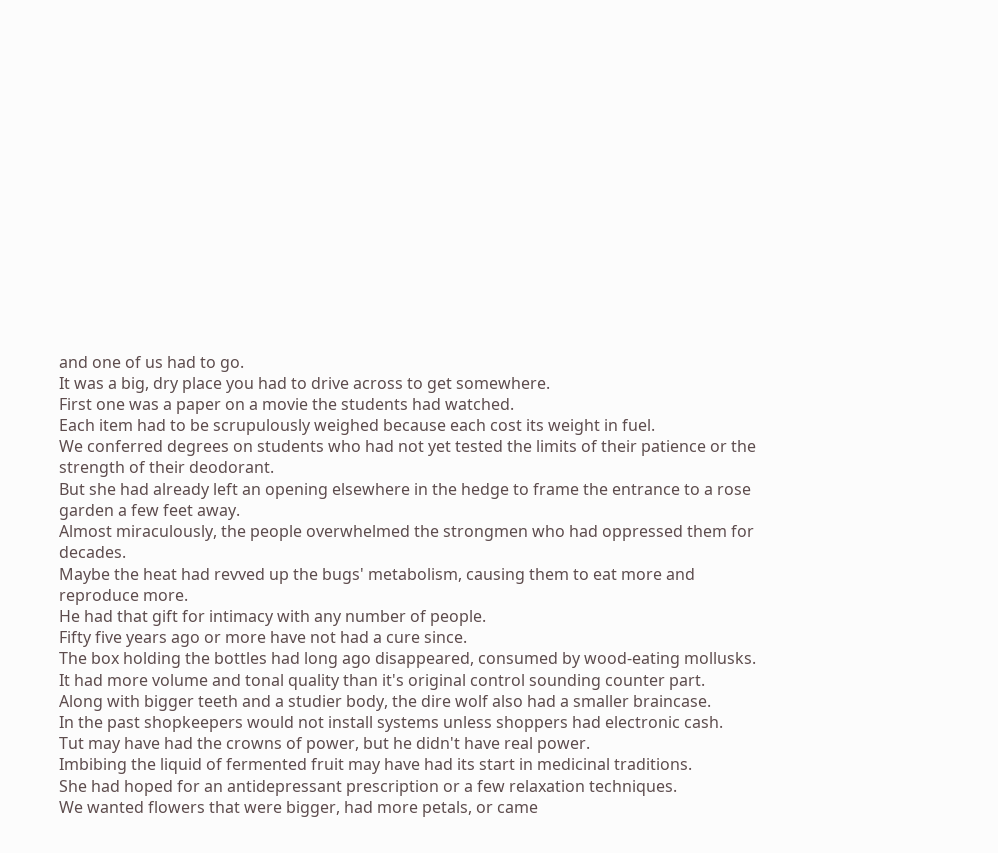and one of us had to go.
It was a big, dry place you had to drive across to get somewhere.
First one was a paper on a movie the students had watched.
Each item had to be scrupulously weighed because each cost its weight in fuel.
We conferred degrees on students who had not yet tested the limits of their patience or the strength of their deodorant.
But she had already left an opening elsewhere in the hedge to frame the entrance to a rose garden a few feet away.
Almost miraculously, the people overwhelmed the strongmen who had oppressed them for decades.
Maybe the heat had revved up the bugs' metabolism, causing them to eat more and reproduce more.
He had that gift for intimacy with any number of people.
Fifty five years ago or more have not had a cure since.
The box holding the bottles had long ago disappeared, consumed by wood-eating mollusks.
It had more volume and tonal quality than it's original control sounding counter part.
Along with bigger teeth and a studier body, the dire wolf also had a smaller braincase.
In the past shopkeepers would not install systems unless shoppers had electronic cash.
Tut may have had the crowns of power, but he didn't have real power.
Imbibing the liquid of fermented fruit may have had its start in medicinal traditions.
She had hoped for an antidepressant prescription or a few relaxation techniques.
We wanted flowers that were bigger, had more petals, or came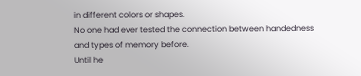in different colors or shapes.
No one had ever tested the connection between handedness and types of memory before.
Until he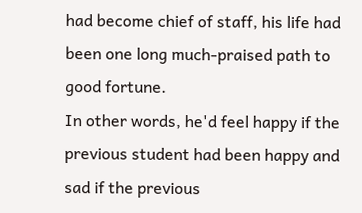had become chief of staff, his life had been one long much-praised path to good fortune.
In other words, he'd feel happy if the previous student had been happy and sad if the previous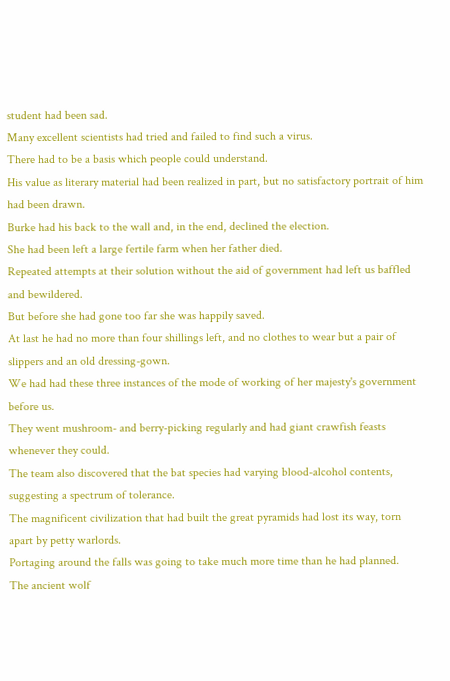student had been sad.
Many excellent scientists had tried and failed to find such a virus.
There had to be a basis which people could understand.
His value as literary material had been realized in part, but no satisfactory portrait of him had been drawn.
Burke had his back to the wall and, in the end, declined the election.
She had been left a large fertile farm when her father died.
Repeated attempts at their solution without the aid of government had left us baffled and bewildered.
But before she had gone too far she was happily saved.
At last he had no more than four shillings left, and no clothes to wear but a pair of slippers and an old dressing-gown.
We had had these three instances of the mode of working of her majesty's government before us.
They went mushroom- and berry-picking regularly and had giant crawfish feasts whenever they could.
The team also discovered that the bat species had varying blood-alcohol contents, suggesting a spectrum of tolerance.
The magnificent civilization that had built the great pyramids had lost its way, torn apart by petty warlords.
Portaging around the falls was going to take much more time than he had planned.
The ancient wolf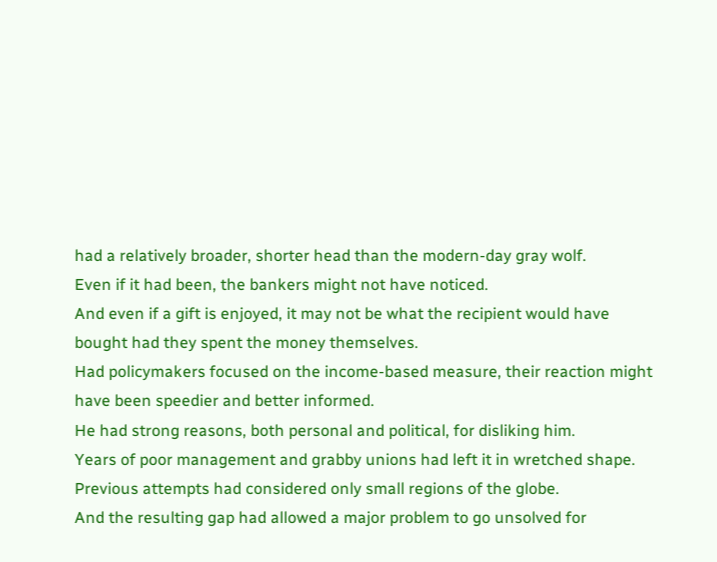had a relatively broader, shorter head than the modern-day gray wolf.
Even if it had been, the bankers might not have noticed.
And even if a gift is enjoyed, it may not be what the recipient would have bought had they spent the money themselves.
Had policymakers focused on the income-based measure, their reaction might have been speedier and better informed.
He had strong reasons, both personal and political, for disliking him.
Years of poor management and grabby unions had left it in wretched shape.
Previous attempts had considered only small regions of the globe.
And the resulting gap had allowed a major problem to go unsolved for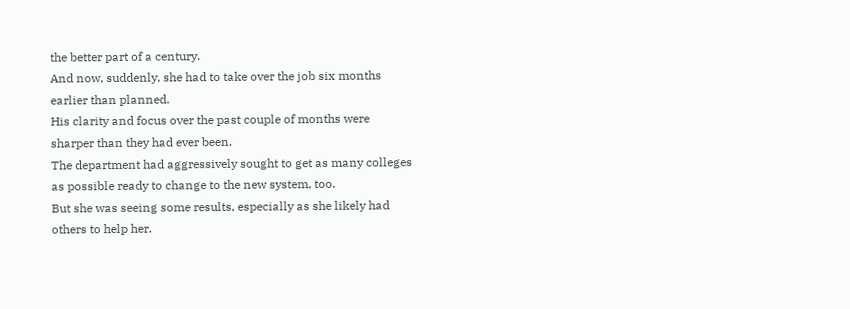the better part of a century.
And now, suddenly, she had to take over the job six months earlier than planned.
His clarity and focus over the past couple of months were sharper than they had ever been.
The department had aggressively sought to get as many colleges as possible ready to change to the new system, too.
But she was seeing some results, especially as she likely had others to help her.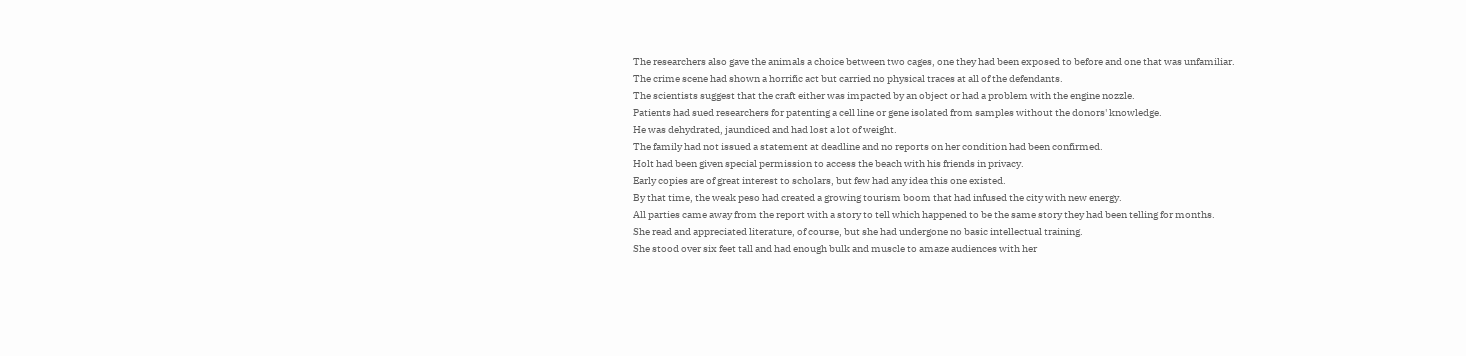The researchers also gave the animals a choice between two cages, one they had been exposed to before and one that was unfamiliar.
The crime scene had shown a horrific act but carried no physical traces at all of the defendants.
The scientists suggest that the craft either was impacted by an object or had a problem with the engine nozzle.
Patients had sued researchers for patenting a cell line or gene isolated from samples without the donors' knowledge.
He was dehydrated, jaundiced and had lost a lot of weight.
The family had not issued a statement at deadline and no reports on her condition had been confirmed.
Holt had been given special permission to access the beach with his friends in privacy.
Early copies are of great interest to scholars, but few had any idea this one existed.
By that time, the weak peso had created a growing tourism boom that had infused the city with new energy.
All parties came away from the report with a story to tell which happened to be the same story they had been telling for months.
She read and appreciated literature, of course, but she had undergone no basic intellectual training.
She stood over six feet tall and had enough bulk and muscle to amaze audiences with her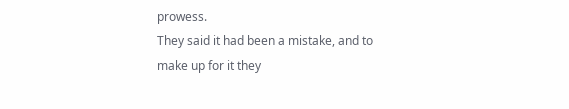prowess.
They said it had been a mistake, and to make up for it they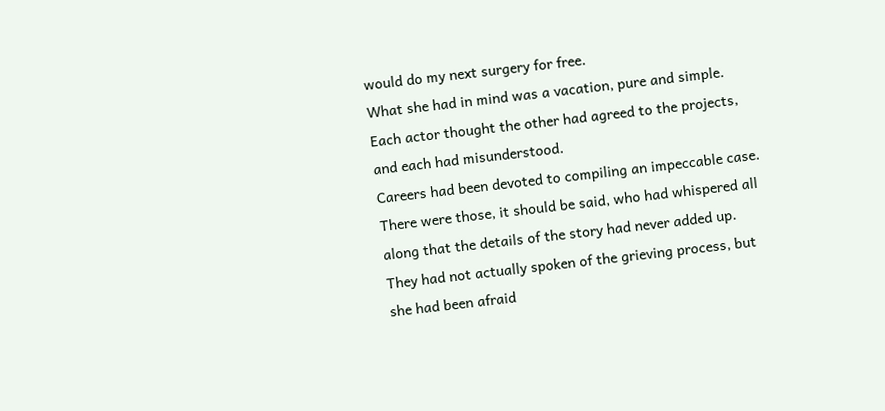would do my next surgery for free.
What she had in mind was a vacation, pure and simple.
Each actor thought the other had agreed to the projects, and each had misunderstood.
Careers had been devoted to compiling an impeccable case.
There were those, it should be said, who had whispered all along that the details of the story had never added up.
They had not actually spoken of the grieving process, but she had been afraid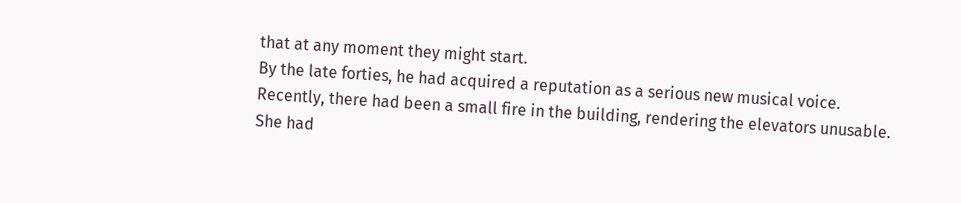that at any moment they might start.
By the late forties, he had acquired a reputation as a serious new musical voice.
Recently, there had been a small fire in the building, rendering the elevators unusable.
She had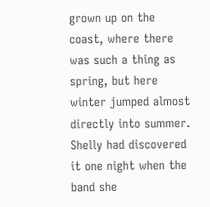grown up on the coast, where there was such a thing as spring, but here winter jumped almost directly into summer.
Shelly had discovered it one night when the band she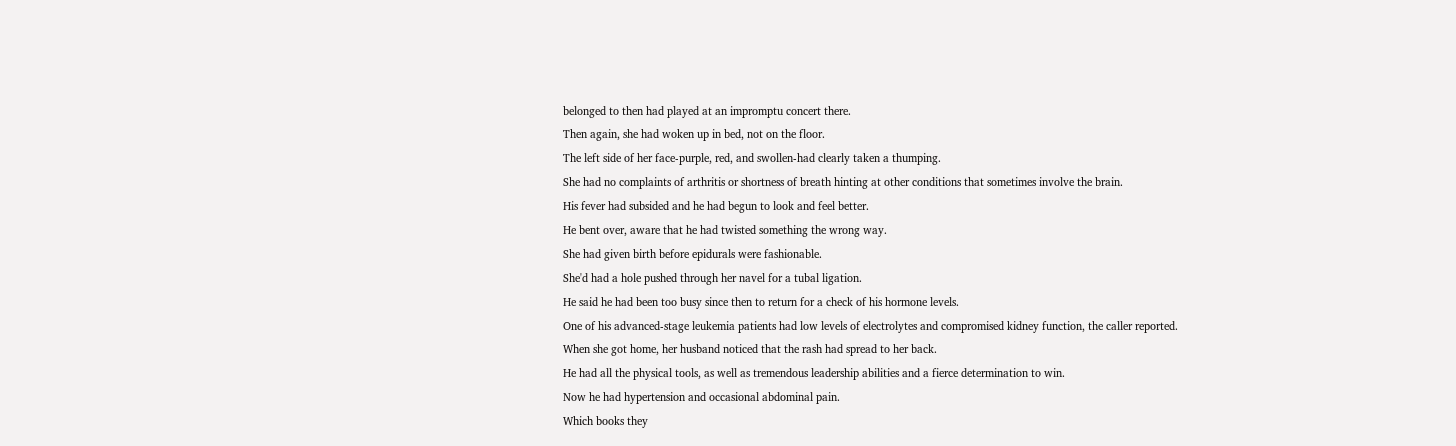belonged to then had played at an impromptu concert there.
Then again, she had woken up in bed, not on the floor.
The left side of her face-purple, red, and swollen-had clearly taken a thumping.
She had no complaints of arthritis or shortness of breath hinting at other conditions that sometimes involve the brain.
His fever had subsided and he had begun to look and feel better.
He bent over, aware that he had twisted something the wrong way.
She had given birth before epidurals were fashionable.
She'd had a hole pushed through her navel for a tubal ligation.
He said he had been too busy since then to return for a check of his hormone levels.
One of his advanced-stage leukemia patients had low levels of electrolytes and compromised kidney function, the caller reported.
When she got home, her husband noticed that the rash had spread to her back.
He had all the physical tools, as well as tremendous leadership abilities and a fierce determination to win.
Now he had hypertension and occasional abdominal pain.
Which books they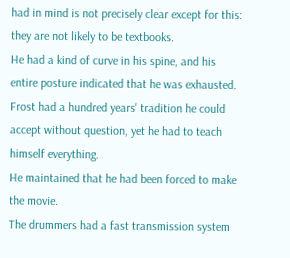had in mind is not precisely clear except for this: they are not likely to be textbooks.
He had a kind of curve in his spine, and his entire posture indicated that he was exhausted.
Frost had a hundred years' tradition he could accept without question, yet he had to teach himself everything.
He maintained that he had been forced to make the movie.
The drummers had a fast transmission system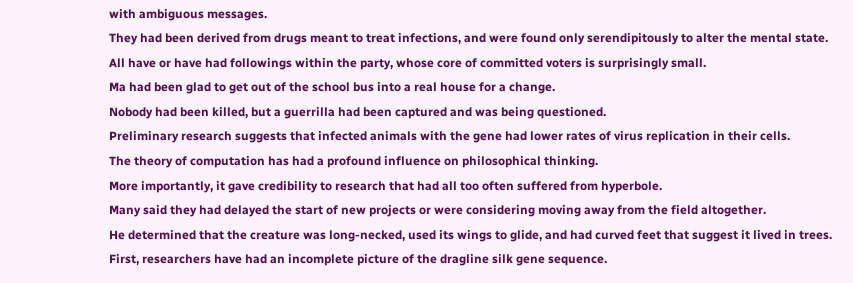with ambiguous messages.
They had been derived from drugs meant to treat infections, and were found only serendipitously to alter the mental state.
All have or have had followings within the party, whose core of committed voters is surprisingly small.
Ma had been glad to get out of the school bus into a real house for a change.
Nobody had been killed, but a guerrilla had been captured and was being questioned.
Preliminary research suggests that infected animals with the gene had lower rates of virus replication in their cells.
The theory of computation has had a profound influence on philosophical thinking.
More importantly, it gave credibility to research that had all too often suffered from hyperbole.
Many said they had delayed the start of new projects or were considering moving away from the field altogether.
He determined that the creature was long-necked, used its wings to glide, and had curved feet that suggest it lived in trees.
First, researchers have had an incomplete picture of the dragline silk gene sequence.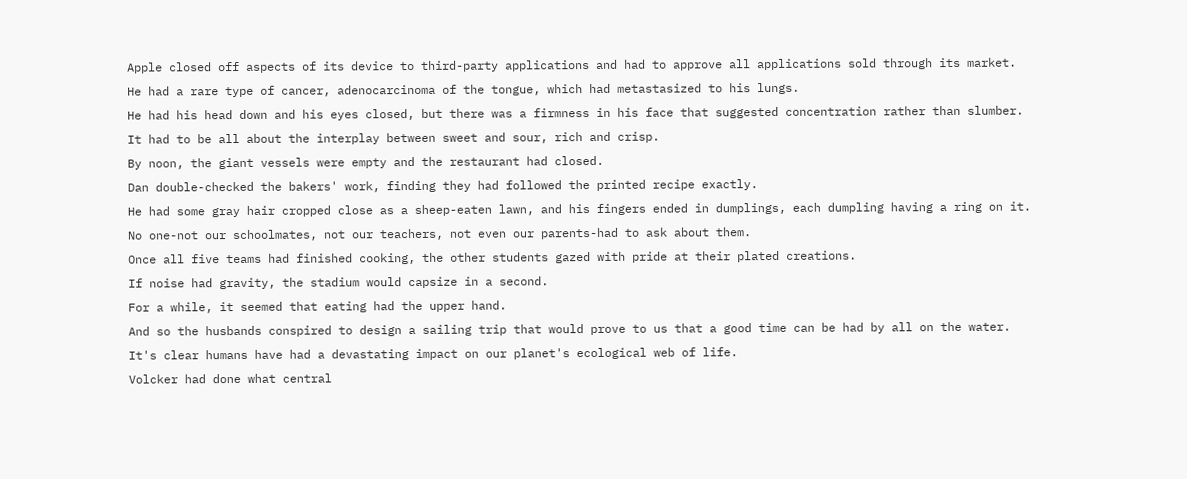Apple closed off aspects of its device to third-party applications and had to approve all applications sold through its market.
He had a rare type of cancer, adenocarcinoma of the tongue, which had metastasized to his lungs.
He had his head down and his eyes closed, but there was a firmness in his face that suggested concentration rather than slumber.
It had to be all about the interplay between sweet and sour, rich and crisp.
By noon, the giant vessels were empty and the restaurant had closed.
Dan double-checked the bakers' work, finding they had followed the printed recipe exactly.
He had some gray hair cropped close as a sheep-eaten lawn, and his fingers ended in dumplings, each dumpling having a ring on it.
No one-not our schoolmates, not our teachers, not even our parents-had to ask about them.
Once all five teams had finished cooking, the other students gazed with pride at their plated creations.
If noise had gravity, the stadium would capsize in a second.
For a while, it seemed that eating had the upper hand.
And so the husbands conspired to design a sailing trip that would prove to us that a good time can be had by all on the water.
It's clear humans have had a devastating impact on our planet's ecological web of life.
Volcker had done what central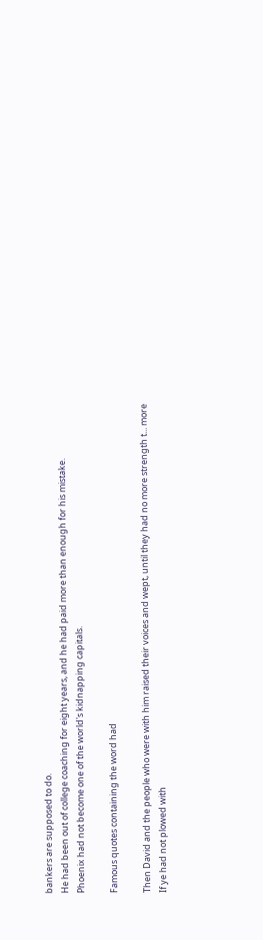bankers are supposed to do.
He had been out of college coaching for eight years, and he had paid more than enough for his mistake.
Phoenix had not become one of the world's kidnapping capitals.

Famous quotes containing the word had

Then David and the people who were with him raised their voices and wept, until they had no more strength t... more
If ye had not plowed with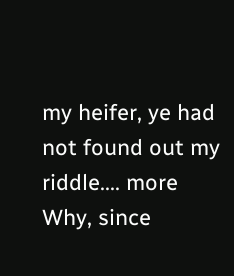my heifer, ye had not found out my riddle.... more
Why, since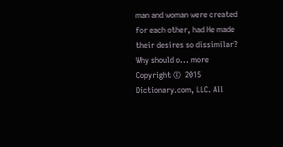man and woman were created for each other, had He made their desires so dissimilar? Why should o... more
Copyright ©  2015 Dictionary.com, LLC. All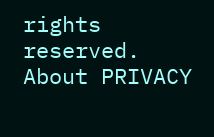rights reserved.
About PRIVACY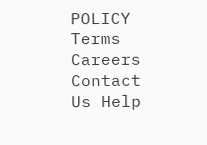POLICY Terms Careers Contact Us Help